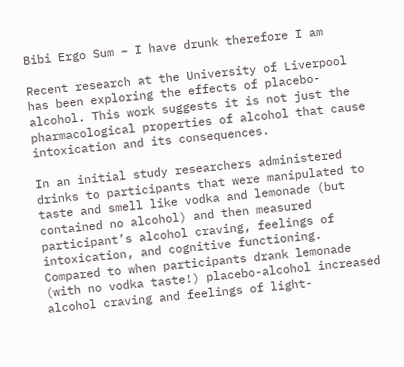Bibi Ergo Sum – I have drunk therefore I am

Recent research at the University of Liverpool has been exploring the effects of placebo-alcohol. This work suggests it is not just the pharmacological properties of alcohol that cause intoxication and its consequences.

In an initial study researchers administered drinks to participants that were manipulated to taste and smell like vodka and lemonade (but contained no alcohol) and then measured participant’s alcohol craving, feelings of intoxication, and cognitive functioning. Compared to when participants drank lemonade (with no vodka taste!) placebo-alcohol increased alcohol craving and feelings of light-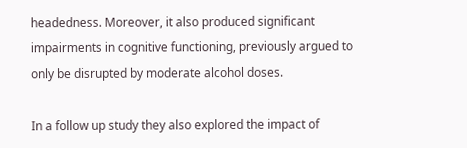headedness. Moreover, it also produced significant impairments in cognitive functioning, previously argued to only be disrupted by moderate alcohol doses.

In a follow up study they also explored the impact of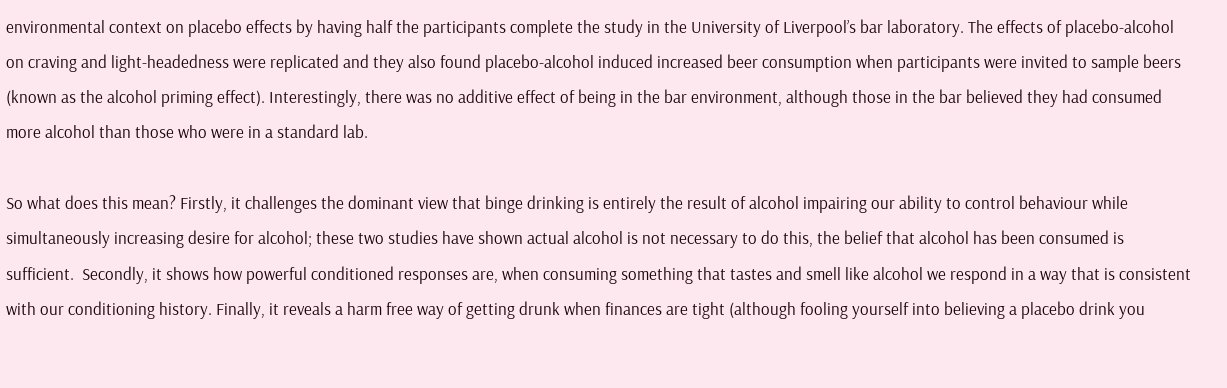environmental context on placebo effects by having half the participants complete the study in the University of Liverpool’s bar laboratory. The effects of placebo-alcohol on craving and light-headedness were replicated and they also found placebo-alcohol induced increased beer consumption when participants were invited to sample beers (known as the alcohol priming effect). Interestingly, there was no additive effect of being in the bar environment, although those in the bar believed they had consumed more alcohol than those who were in a standard lab.

So what does this mean? Firstly, it challenges the dominant view that binge drinking is entirely the result of alcohol impairing our ability to control behaviour while simultaneously increasing desire for alcohol; these two studies have shown actual alcohol is not necessary to do this, the belief that alcohol has been consumed is sufficient.  Secondly, it shows how powerful conditioned responses are, when consuming something that tastes and smell like alcohol we respond in a way that is consistent with our conditioning history. Finally, it reveals a harm free way of getting drunk when finances are tight (although fooling yourself into believing a placebo drink you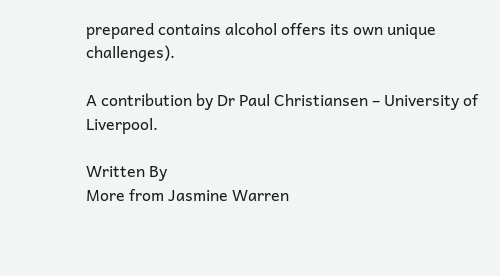prepared contains alcohol offers its own unique challenges).

A contribution by Dr Paul Christiansen – University of Liverpool.

Written By
More from Jasmine Warren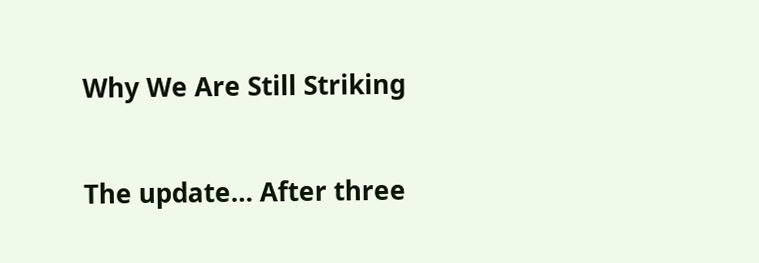Why We Are Still Striking

The update… After three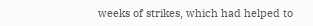weeks of strikes, which had helped to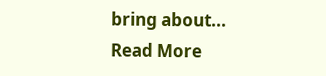bring about...
Read More